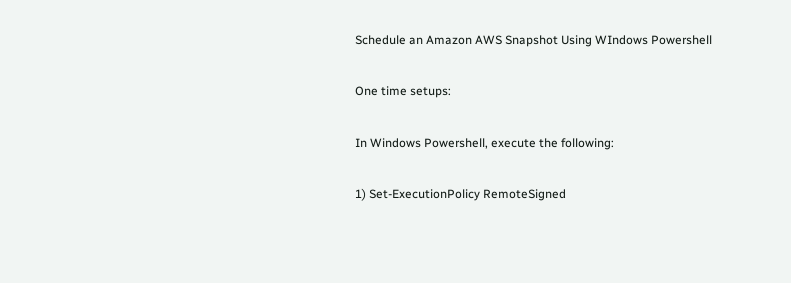Schedule an Amazon AWS Snapshot Using WIndows Powershell

One time setups:

In Windows Powershell, execute the following:

1) Set-ExecutionPolicy RemoteSigned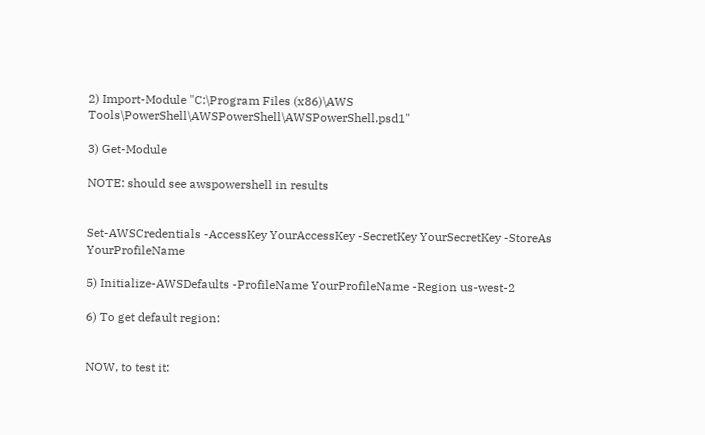2) Import-Module "C:\Program Files (x86)\AWS Tools\PowerShell\AWSPowerShell\AWSPowerShell.psd1"

3) Get-Module

NOTE: should see awspowershell in results


Set-AWSCredentials -AccessKey YourAccessKey -SecretKey YourSecretKey -StoreAs YourProfileName

5) Initialize-AWSDefaults -ProfileName YourProfileName -Region us-west-2

6) To get default region:


NOW, to test it: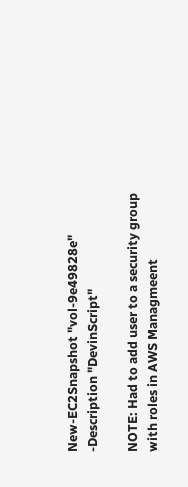New-EC2Snapshot "vol-9e49828e" -Description "DevinScript"

NOTE: Had to add user to a security group with roles in AWS Managmeent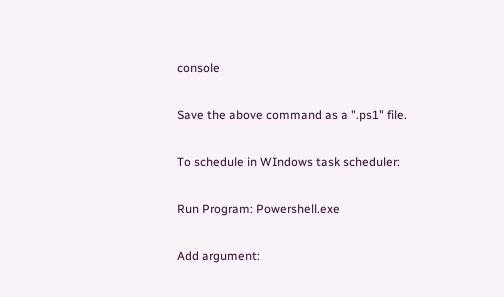console

Save the above command as a ".ps1" file.

To schedule in WIndows task scheduler:

Run Program: Powershell.exe

Add argument: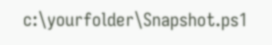c:\yourfolder\Snapshot.ps1